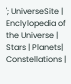'; UniverseSite | Enclylopedia of the Universe | Stars | Planets| Constellations |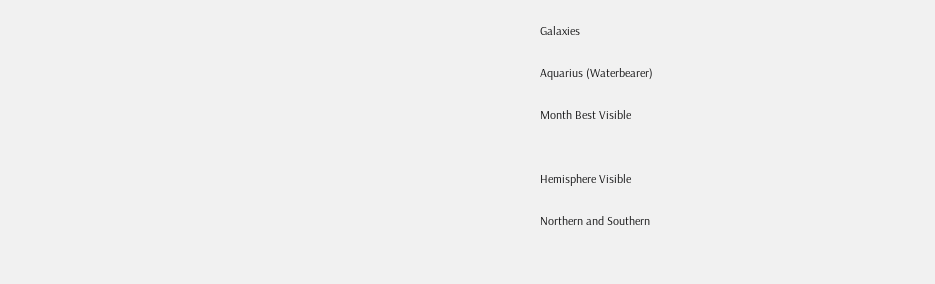Galaxies

Aquarius (Waterbearer)

Month Best Visible


Hemisphere Visible

Northern and Southern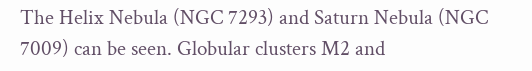The Helix Nebula (NGC 7293) and Saturn Nebula (NGC 7009) can be seen. Globular clusters M2 and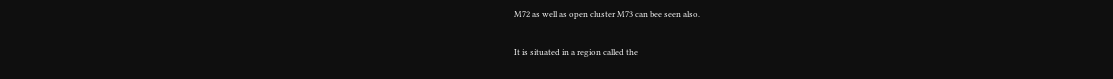M72 as well as open cluster M73 can bee seen also.

It is situated in a region called the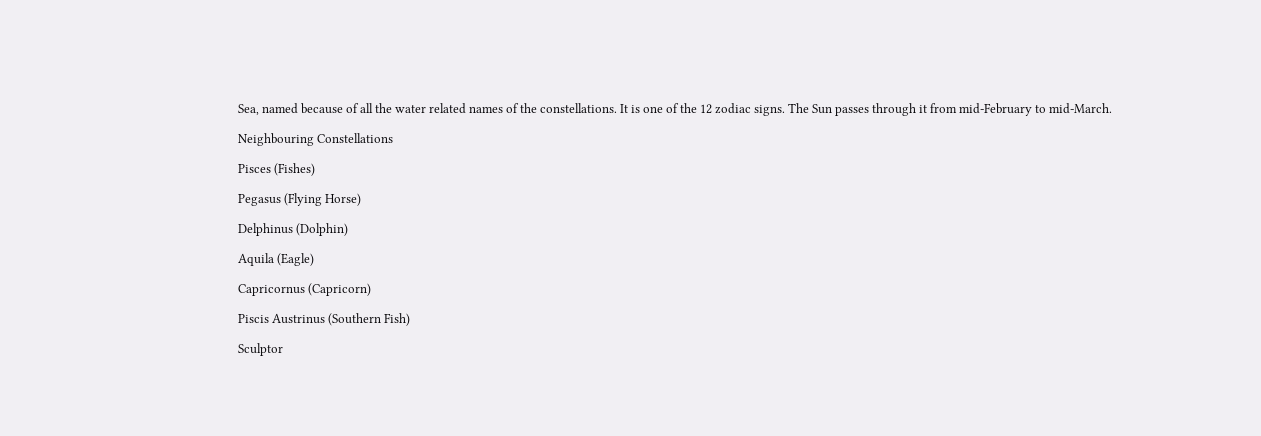Sea, named because of all the water related names of the constellations. It is one of the 12 zodiac signs. The Sun passes through it from mid-February to mid-March.

Neighbouring Constellations

Pisces (Fishes)

Pegasus (Flying Horse)

Delphinus (Dolphin)

Aquila (Eagle)

Capricornus (Capricorn)

Piscis Austrinus (Southern Fish)

Sculptor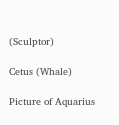(Sculptor)

Cetus (Whale)

Picture of Aquarius